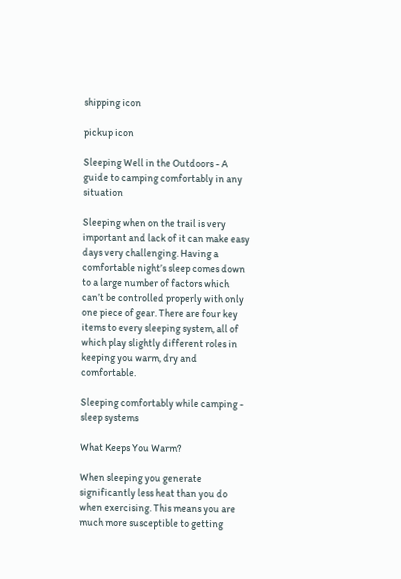shipping icon

pickup icon

Sleeping Well in the Outdoors - A guide to camping comfortably in any situation

Sleeping when on the trail is very important and lack of it can make easy days very challenging. Having a comfortable night’s sleep comes down to a large number of factors which can’t be controlled properly with only one piece of gear. There are four key items to every sleeping system, all of which play slightly different roles in keeping you warm, dry and comfortable.

Sleeping comfortably while camping - sleep systems

What Keeps You Warm?

When sleeping you generate significantly less heat than you do when exercising. This means you are much more susceptible to getting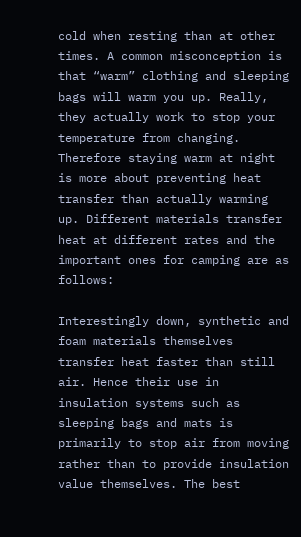cold when resting than at other times. A common misconception is that “warm” clothing and sleeping bags will warm you up. Really, they actually work to stop your temperature from changing. Therefore staying warm at night is more about preventing heat transfer than actually warming up. Different materials transfer heat at different rates and the important ones for camping are as follows:

Interestingly down, synthetic and foam materials themselves transfer heat faster than still air. Hence their use in insulation systems such as sleeping bags and mats is primarily to stop air from moving rather than to provide insulation value themselves. The best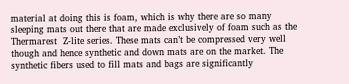material at doing this is foam, which is why there are so many sleeping mats out there that are made exclusively of foam such as the Thermarest  Z-lite series. These mats can’t be compressed very well though and hence synthetic and down mats are on the market. The synthetic fibers used to fill mats and bags are significantly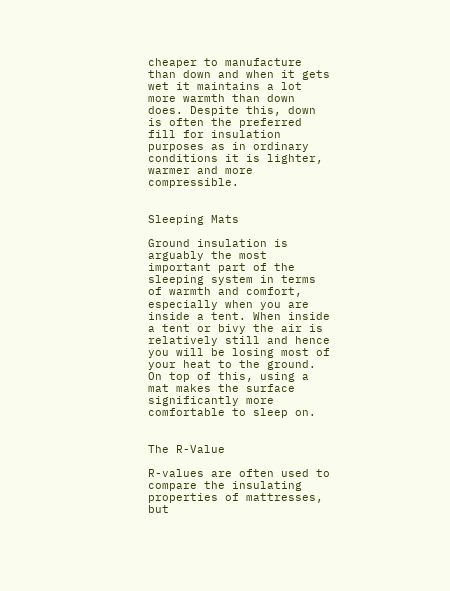cheaper to manufacture than down and when it gets wet it maintains a lot more warmth than down does. Despite this, down is often the preferred fill for insulation purposes as in ordinary conditions it is lighter, warmer and more compressible.


Sleeping Mats

Ground insulation is arguably the most important part of the sleeping system in terms of warmth and comfort, especially when you are inside a tent. When inside a tent or bivy the air is relatively still and hence you will be losing most of your heat to the ground. On top of this, using a mat makes the surface significantly more comfortable to sleep on.


The R-Value

R-values are often used to compare the insulating properties of mattresses, but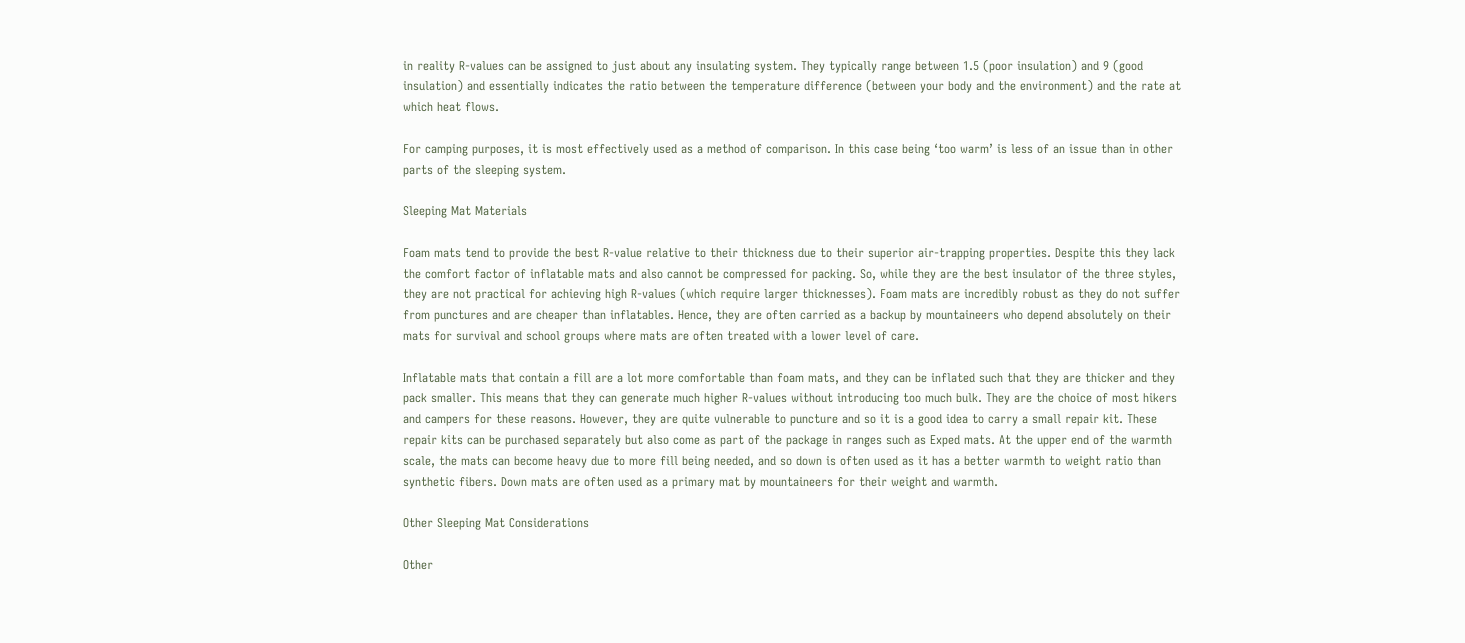in reality R-values can be assigned to just about any insulating system. They typically range between 1.5 (poor insulation) and 9 (good insulation) and essentially indicates the ratio between the temperature difference (between your body and the environment) and the rate at which heat flows.

For camping purposes, it is most effectively used as a method of comparison. In this case being ‘too warm’ is less of an issue than in other parts of the sleeping system.

Sleeping Mat Materials

Foam mats tend to provide the best R-value relative to their thickness due to their superior air-trapping properties. Despite this they lack the comfort factor of inflatable mats and also cannot be compressed for packing. So, while they are the best insulator of the three styles, they are not practical for achieving high R-values (which require larger thicknesses). Foam mats are incredibly robust as they do not suffer from punctures and are cheaper than inflatables. Hence, they are often carried as a backup by mountaineers who depend absolutely on their mats for survival and school groups where mats are often treated with a lower level of care.

Inflatable mats that contain a fill are a lot more comfortable than foam mats, and they can be inflated such that they are thicker and they pack smaller. This means that they can generate much higher R-values without introducing too much bulk. They are the choice of most hikers and campers for these reasons. However, they are quite vulnerable to puncture and so it is a good idea to carry a small repair kit. These repair kits can be purchased separately but also come as part of the package in ranges such as Exped mats. At the upper end of the warmth scale, the mats can become heavy due to more fill being needed, and so down is often used as it has a better warmth to weight ratio than synthetic fibers. Down mats are often used as a primary mat by mountaineers for their weight and warmth.

Other Sleeping Mat Considerations

Other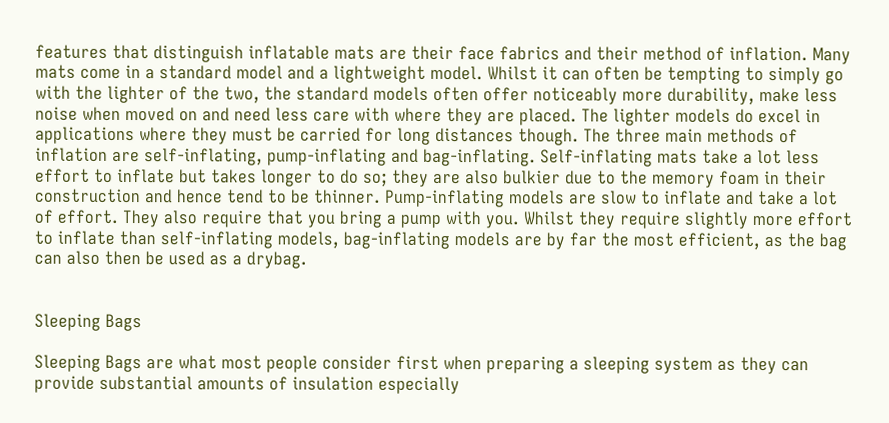features that distinguish inflatable mats are their face fabrics and their method of inflation. Many mats come in a standard model and a lightweight model. Whilst it can often be tempting to simply go with the lighter of the two, the standard models often offer noticeably more durability, make less noise when moved on and need less care with where they are placed. The lighter models do excel in applications where they must be carried for long distances though. The three main methods of inflation are self-inflating, pump-inflating and bag-inflating. Self-inflating mats take a lot less effort to inflate but takes longer to do so; they are also bulkier due to the memory foam in their construction and hence tend to be thinner. Pump-inflating models are slow to inflate and take a lot of effort. They also require that you bring a pump with you. Whilst they require slightly more effort to inflate than self-inflating models, bag-inflating models are by far the most efficient, as the bag can also then be used as a drybag.


Sleeping Bags

Sleeping Bags are what most people consider first when preparing a sleeping system as they can provide substantial amounts of insulation especially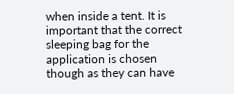when inside a tent. It is important that the correct sleeping bag for the application is chosen though as they can have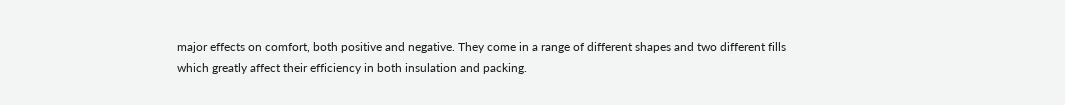major effects on comfort, both positive and negative. They come in a range of different shapes and two different fills which greatly affect their efficiency in both insulation and packing.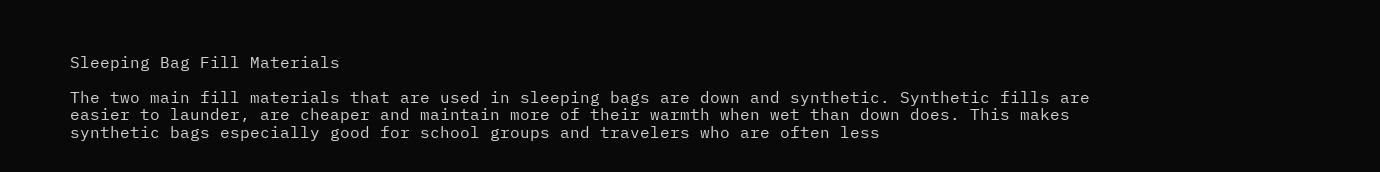Sleeping Bag Fill Materials

The two main fill materials that are used in sleeping bags are down and synthetic. Synthetic fills are easier to launder, are cheaper and maintain more of their warmth when wet than down does. This makes synthetic bags especially good for school groups and travelers who are often less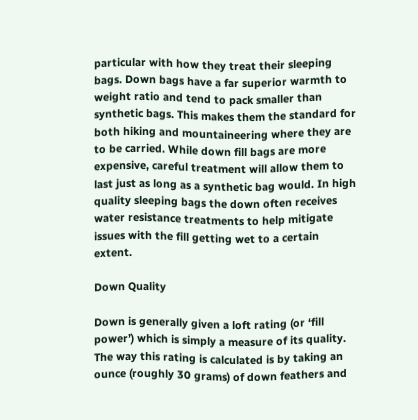particular with how they treat their sleeping bags. Down bags have a far superior warmth to weight ratio and tend to pack smaller than synthetic bags. This makes them the standard for both hiking and mountaineering where they are to be carried. While down fill bags are more expensive, careful treatment will allow them to last just as long as a synthetic bag would. In high quality sleeping bags the down often receives water resistance treatments to help mitigate issues with the fill getting wet to a certain extent.

Down Quality

Down is generally given a loft rating (or ‘fill power’) which is simply a measure of its quality. The way this rating is calculated is by taking an ounce (roughly 30 grams) of down feathers and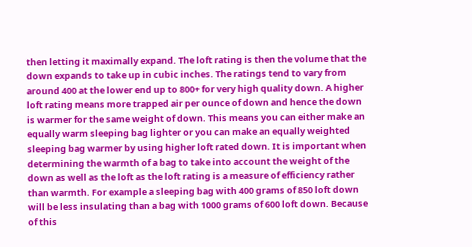then letting it maximally expand. The loft rating is then the volume that the down expands to take up in cubic inches. The ratings tend to vary from around 400 at the lower end up to 800+ for very high quality down. A higher loft rating means more trapped air per ounce of down and hence the down is warmer for the same weight of down. This means you can either make an equally warm sleeping bag lighter or you can make an equally weighted sleeping bag warmer by using higher loft rated down. It is important when determining the warmth of a bag to take into account the weight of the down as well as the loft as the loft rating is a measure of efficiency rather than warmth. For example a sleeping bag with 400 grams of 850 loft down will be less insulating than a bag with 1000 grams of 600 loft down. Because of this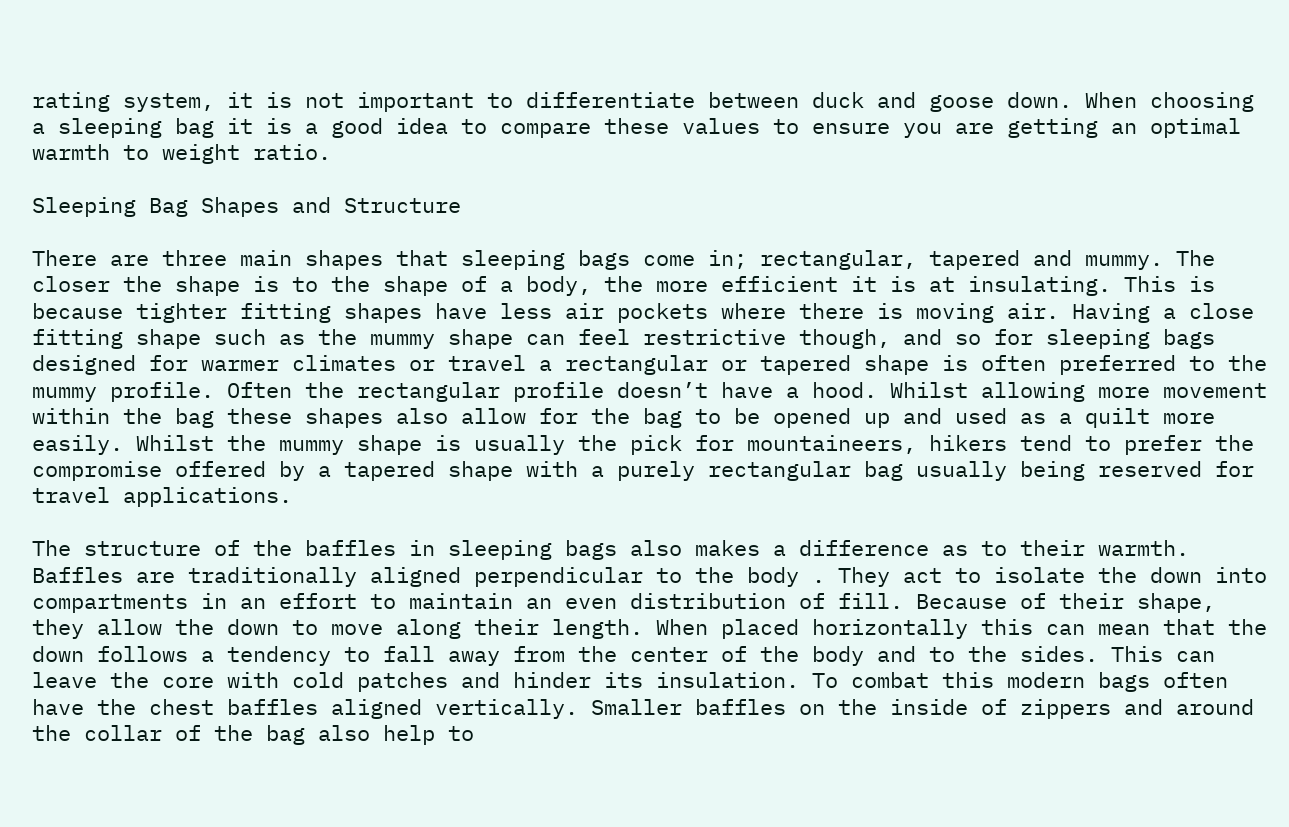rating system, it is not important to differentiate between duck and goose down. When choosing a sleeping bag it is a good idea to compare these values to ensure you are getting an optimal warmth to weight ratio.

Sleeping Bag Shapes and Structure

There are three main shapes that sleeping bags come in; rectangular, tapered and mummy. The closer the shape is to the shape of a body, the more efficient it is at insulating. This is because tighter fitting shapes have less air pockets where there is moving air. Having a close fitting shape such as the mummy shape can feel restrictive though, and so for sleeping bags designed for warmer climates or travel a rectangular or tapered shape is often preferred to the mummy profile. Often the rectangular profile doesn’t have a hood. Whilst allowing more movement within the bag these shapes also allow for the bag to be opened up and used as a quilt more easily. Whilst the mummy shape is usually the pick for mountaineers, hikers tend to prefer the compromise offered by a tapered shape with a purely rectangular bag usually being reserved for travel applications.

The structure of the baffles in sleeping bags also makes a difference as to their warmth. Baffles are traditionally aligned perpendicular to the body . They act to isolate the down into compartments in an effort to maintain an even distribution of fill. Because of their shape, they allow the down to move along their length. When placed horizontally this can mean that the down follows a tendency to fall away from the center of the body and to the sides. This can leave the core with cold patches and hinder its insulation. To combat this modern bags often have the chest baffles aligned vertically. Smaller baffles on the inside of zippers and around the collar of the bag also help to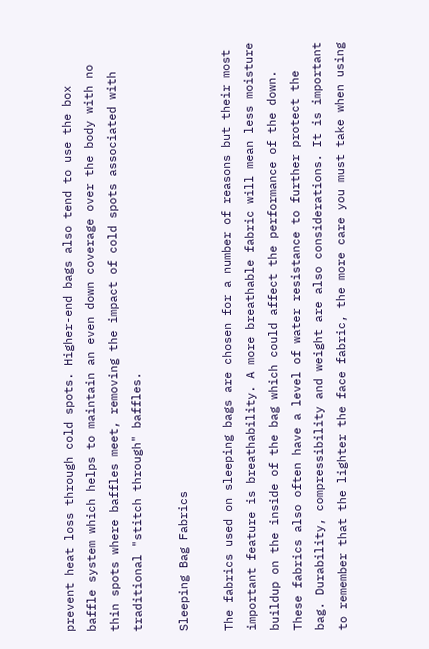prevent heat loss through cold spots. Higher-end bags also tend to use the box baffle system which helps to maintain an even down coverage over the body with no thin spots where baffles meet, removing the impact of cold spots associated with traditional "stitch through" baffles.

Sleeping Bag Fabrics

The fabrics used on sleeping bags are chosen for a number of reasons but their most important feature is breathability. A more breathable fabric will mean less moisture buildup on the inside of the bag which could affect the performance of the down. These fabrics also often have a level of water resistance to further protect the bag. Durability, compressibility and weight are also considerations. It is important to remember that the lighter the face fabric, the more care you must take when using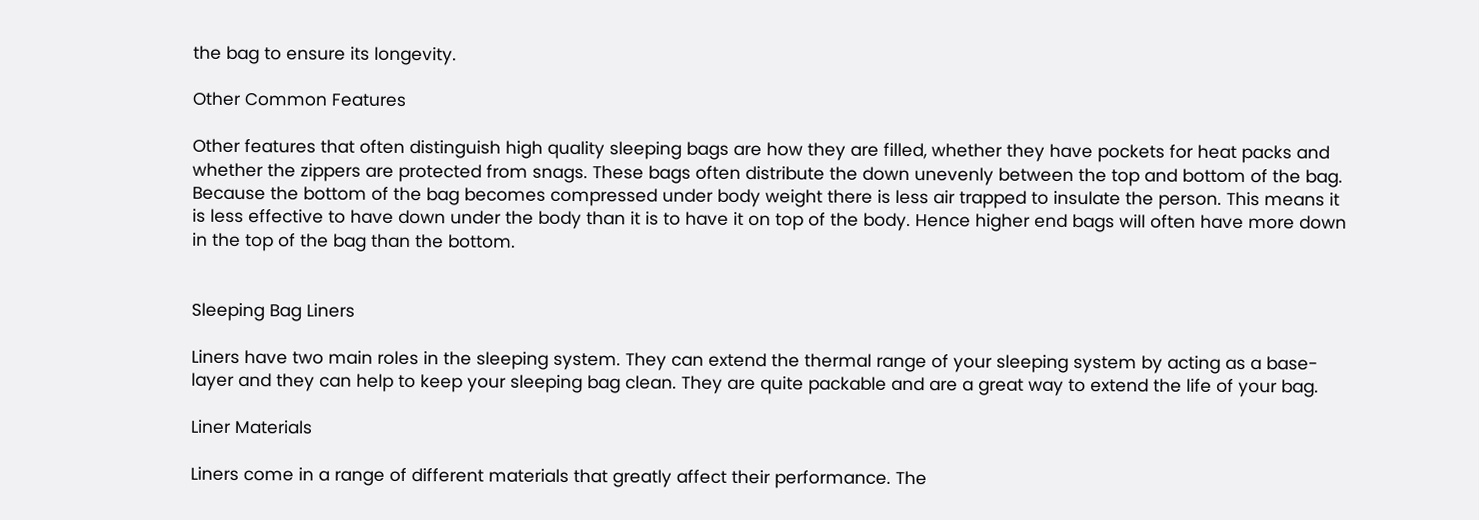the bag to ensure its longevity.

Other Common Features

Other features that often distinguish high quality sleeping bags are how they are filled, whether they have pockets for heat packs and whether the zippers are protected from snags. These bags often distribute the down unevenly between the top and bottom of the bag. Because the bottom of the bag becomes compressed under body weight there is less air trapped to insulate the person. This means it is less effective to have down under the body than it is to have it on top of the body. Hence higher end bags will often have more down in the top of the bag than the bottom.


Sleeping Bag Liners

Liners have two main roles in the sleeping system. They can extend the thermal range of your sleeping system by acting as a base-layer and they can help to keep your sleeping bag clean. They are quite packable and are a great way to extend the life of your bag.

Liner Materials

Liners come in a range of different materials that greatly affect their performance. The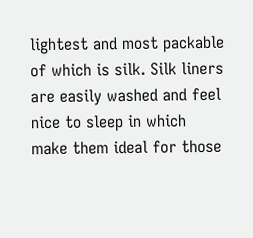lightest and most packable of which is silk. Silk liners are easily washed and feel nice to sleep in which make them ideal for those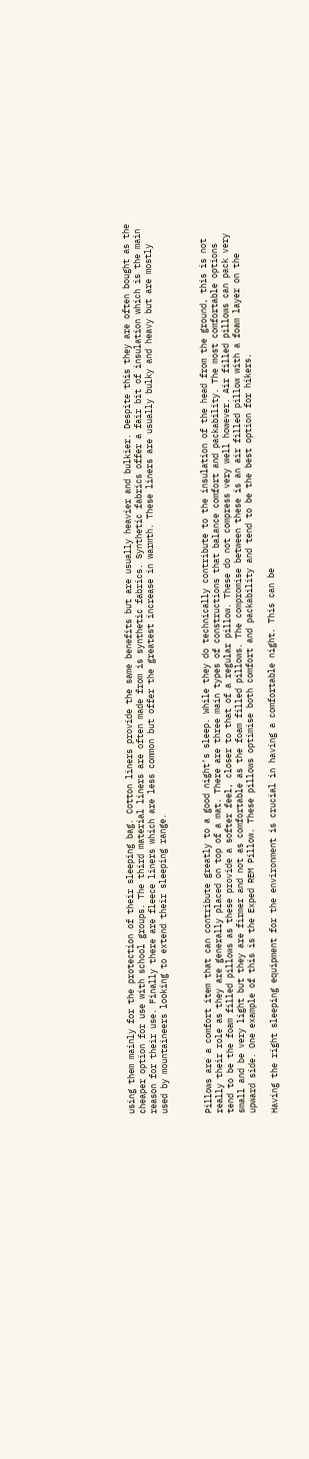using them mainly for the protection of their sleeping bag. Cotton liners provide the same benefits but are usually heavier and bulkier. Despite this they are often bought as the cheaper option for use with school groups. The third material liners are often made from is synthetic fabrics. Synthetic fabrics offer a fair bit of insulation which is the main reason for their use. Finally there are fleece liners which are less common but offer the greatest increase in warmth. These liners are usually bulky and heavy but are mostly used by mountaineers looking to extend their sleeping range.



Pillows are a comfort item that can contribute greatly to a good night’s sleep. While they do technically contribute to the insulation of the head from the ground, this is not really their role as they are generally placed on top of a mat. There are three main types of constructions that balance comfort and packability. The most comfortable options tend to be the foam filled pillows as these provide a softer feel, closer to that of a regular pillow. These do not compress very well however. Air filled pillows can pack very small and be very light but they are firmer and not as comfortable as the foam filled pillows. The compromise between these is an air filled pillow with a foam layer on the upward side. One example of this is the Exped REM Pillow. These pillows optimise both comfort and packability and tend to be the best option for hikers.

Having the right sleeping equipment for the environment is crucial in having a comfortable night. This can be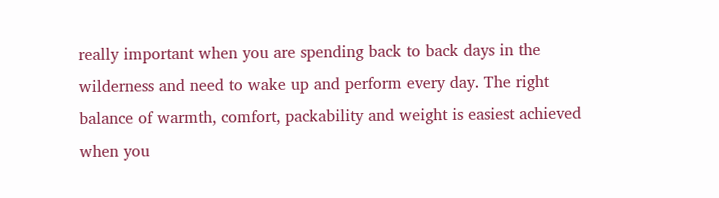really important when you are spending back to back days in the wilderness and need to wake up and perform every day. The right balance of warmth, comfort, packability and weight is easiest achieved when you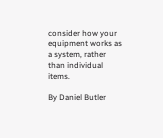consider how your equipment works as a system, rather than individual items.

By Daniel Butler